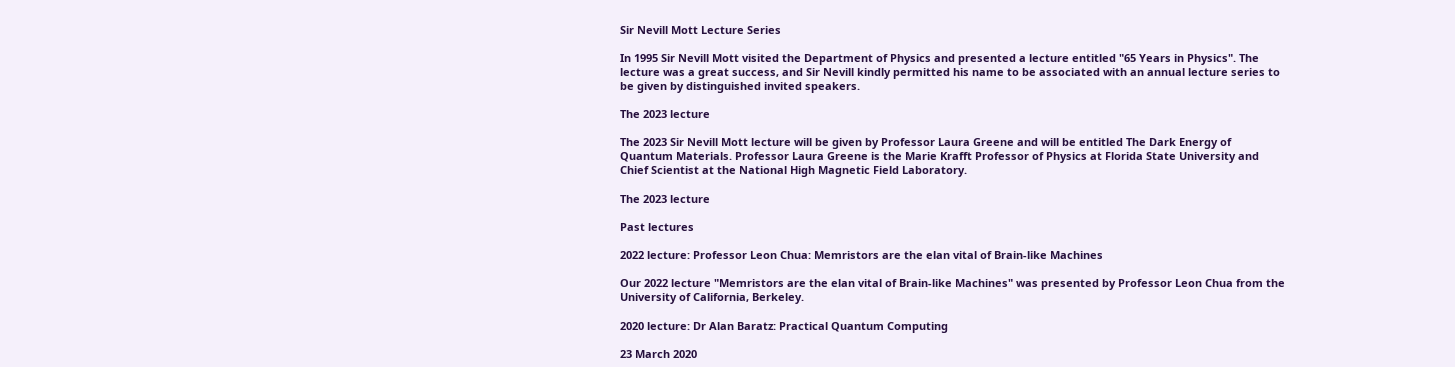Sir Nevill Mott Lecture Series

In 1995 Sir Nevill Mott visited the Department of Physics and presented a lecture entitled "65 Years in Physics". The lecture was a great success, and Sir Nevill kindly permitted his name to be associated with an annual lecture series to be given by distinguished invited speakers.

The 2023 lecture

The 2023 Sir Nevill Mott lecture will be given by Professor Laura Greene and will be entitled The Dark Energy of Quantum Materials. Professor Laura Greene is the Marie Krafft Professor of Physics at Florida State University and Chief Scientist at the National High Magnetic Field Laboratory.

The 2023 lecture

Past lectures

2022 lecture: Professor Leon Chua: Memristors are the elan vital of Brain-like Machines

Our 2022 lecture "Memristors are the elan vital of Brain-like Machines" was presented by Professor Leon Chua from the University of California, Berkeley.

2020 lecture: Dr Alan Baratz: Practical Quantum Computing

23 March 2020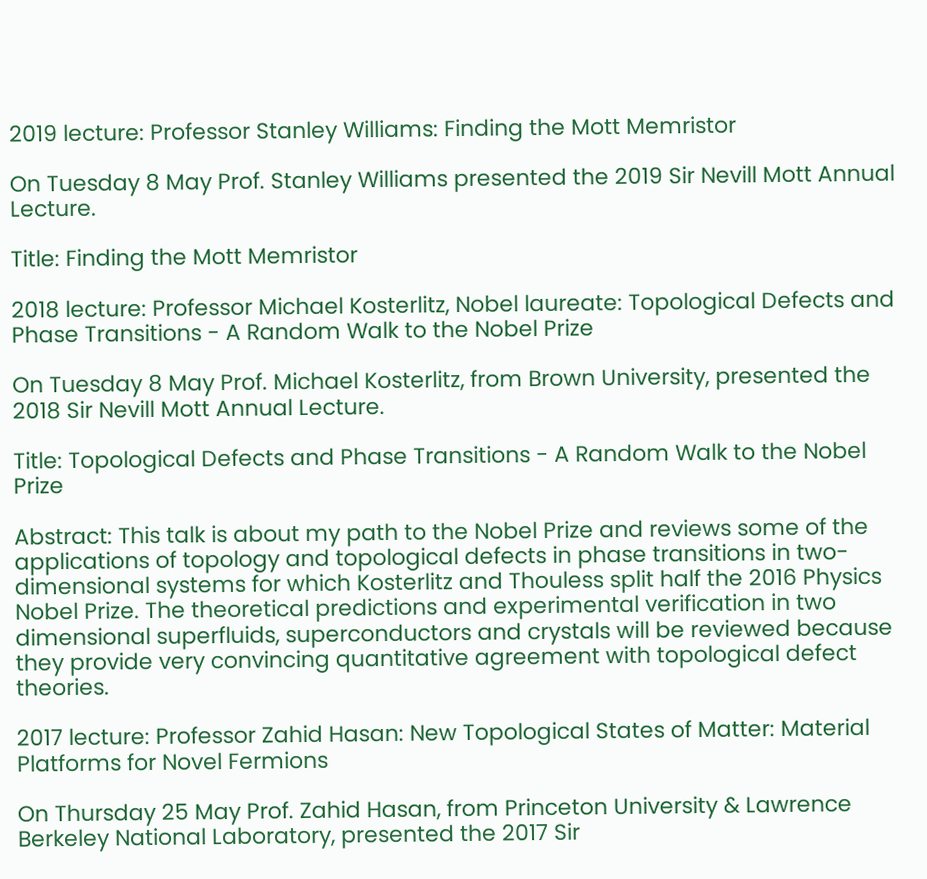2019 lecture: Professor Stanley Williams: Finding the Mott Memristor

On Tuesday 8 May Prof. Stanley Williams presented the 2019 Sir Nevill Mott Annual Lecture.

Title: Finding the Mott Memristor

2018 lecture: Professor Michael Kosterlitz, Nobel laureate: Topological Defects and Phase Transitions - A Random Walk to the Nobel Prize

On Tuesday 8 May Prof. Michael Kosterlitz, from Brown University, presented the 2018 Sir Nevill Mott Annual Lecture.

Title: Topological Defects and Phase Transitions - A Random Walk to the Nobel Prize

Abstract: This talk is about my path to the Nobel Prize and reviews some of the applications of topology and topological defects in phase transitions in two-dimensional systems for which Kosterlitz and Thouless split half the 2016 Physics Nobel Prize. The theoretical predictions and experimental verification in two dimensional superfluids, superconductors and crystals will be reviewed because they provide very convincing quantitative agreement with topological defect theories.

2017 lecture: Professor Zahid Hasan: New Topological States of Matter: Material Platforms for Novel Fermions

On Thursday 25 May Prof. Zahid Hasan, from Princeton University & Lawrence Berkeley National Laboratory, presented the 2017 Sir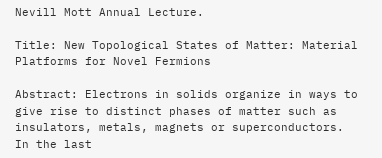Nevill Mott Annual Lecture.

Title: New Topological States of Matter: Material Platforms for Novel Fermions

Abstract: Electrons in solids organize in ways to give rise to distinct phases of matter such as insulators, metals, magnets or superconductors. In the last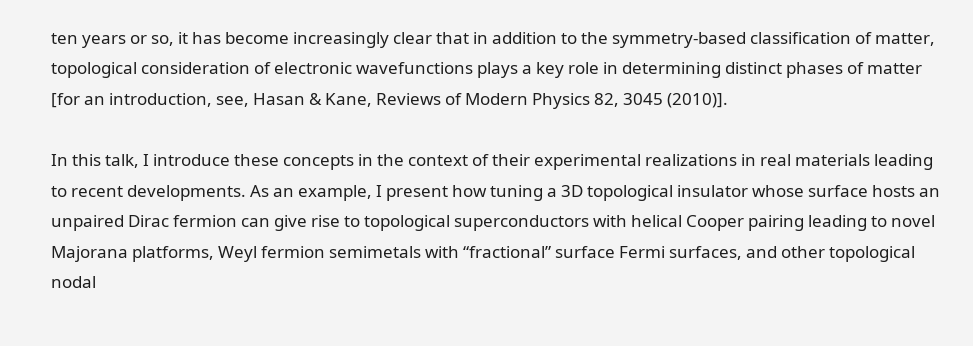ten years or so, it has become increasingly clear that in addition to the symmetry-based classification of matter, topological consideration of electronic wavefunctions plays a key role in determining distinct phases of matter [for an introduction, see, Hasan & Kane, Reviews of Modern Physics 82, 3045 (2010)].

In this talk, I introduce these concepts in the context of their experimental realizations in real materials leading to recent developments. As an example, I present how tuning a 3D topological insulator whose surface hosts an unpaired Dirac fermion can give rise to topological superconductors with helical Cooper pairing leading to novel Majorana platforms, Weyl fermion semimetals with “fractional” surface Fermi surfaces, and other topological nodal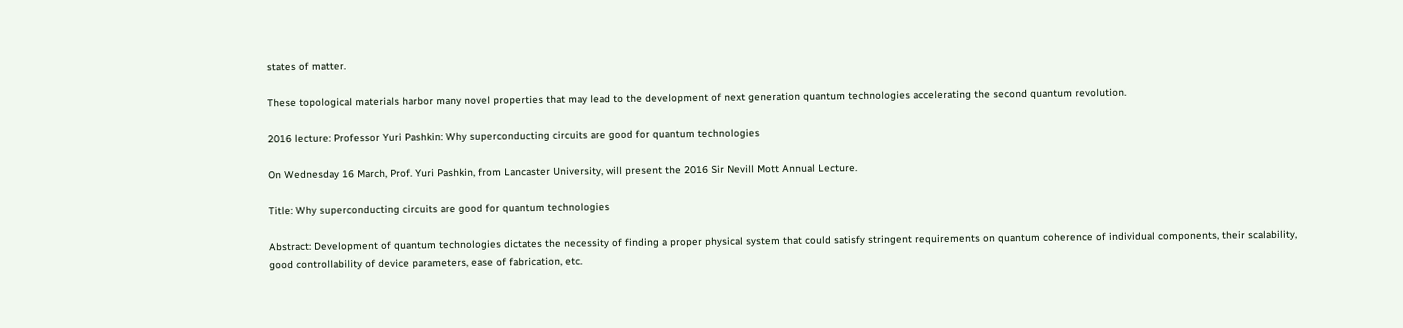states of matter.

These topological materials harbor many novel properties that may lead to the development of next generation quantum technologies accelerating the second quantum revolution.

2016 lecture: Professor Yuri Pashkin: Why superconducting circuits are good for quantum technologies

On Wednesday 16 March, Prof. Yuri Pashkin, from Lancaster University, will present the 2016 Sir Nevill Mott Annual Lecture.

Title: Why superconducting circuits are good for quantum technologies

Abstract: Development of quantum technologies dictates the necessity of finding a proper physical system that could satisfy stringent requirements on quantum coherence of individual components, their scalability, good controllability of device parameters, ease of fabrication, etc.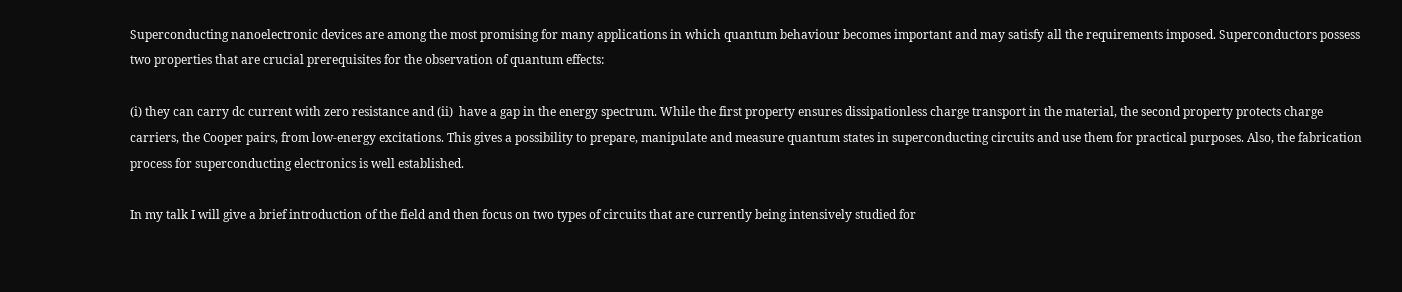Superconducting nanoelectronic devices are among the most promising for many applications in which quantum behaviour becomes important and may satisfy all the requirements imposed. Superconductors possess two properties that are crucial prerequisites for the observation of quantum effects:

(i) they can carry dc current with zero resistance and (ii)  have a gap in the energy spectrum. While the first property ensures dissipationless charge transport in the material, the second property protects charge carriers, the Cooper pairs, from low-energy excitations. This gives a possibility to prepare, manipulate and measure quantum states in superconducting circuits and use them for practical purposes. Also, the fabrication process for superconducting electronics is well established.

In my talk I will give a brief introduction of the field and then focus on two types of circuits that are currently being intensively studied for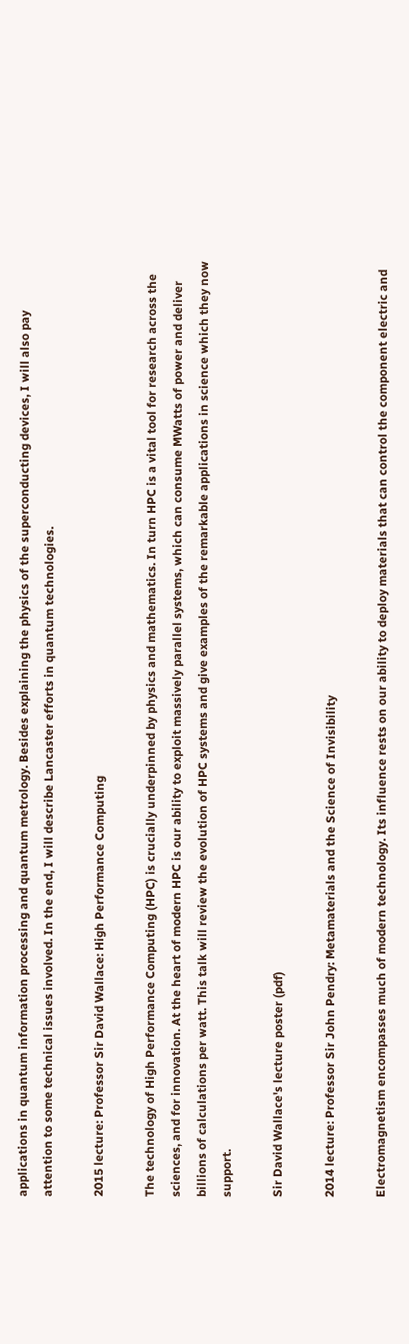applications in quantum information processing and quantum metrology. Besides explaining the physics of the superconducting devices, I will also pay attention to some technical issues involved. In the end, I will describe Lancaster efforts in quantum technologies.

2015 lecture: Professor Sir David Wallace: High Performance Computing

The technology of High Performance Computing (HPC) is crucially underpinned by physics and mathematics. In turn HPC is a vital tool for research across the sciences, and for innovation. At the heart of modern HPC is our ability to exploit massively parallel systems, which can consume MWatts of power and deliver billions of calculations per watt. This talk will review the evolution of HPC systems and give examples of the remarkable applications in science which they now support.

Sir David Wallace's lecture poster (pdf)

2014 lecture: Professor Sir John Pendry: Metamaterials and the Science of Invisibility

Electromagnetism encompasses much of modern technology. Its influence rests on our ability to deploy materials that can control the component electric and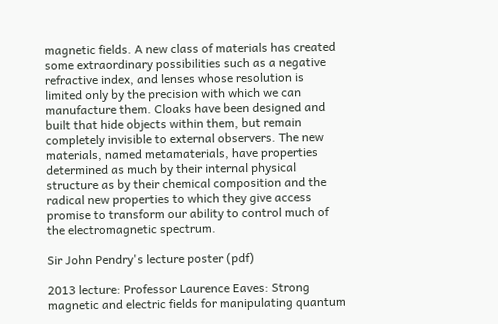magnetic fields. A new class of materials has created some extraordinary possibilities such as a negative refractive index, and lenses whose resolution is limited only by the precision with which we can manufacture them. Cloaks have been designed and built that hide objects within them, but remain completely invisible to external observers. The new materials, named metamaterials, have properties determined as much by their internal physical structure as by their chemical composition and the radical new properties to which they give access promise to transform our ability to control much of the electromagnetic spectrum.

Sir John Pendry's lecture poster (pdf)

2013 lecture: Professor Laurence Eaves: Strong magnetic and electric fields for manipulating quantum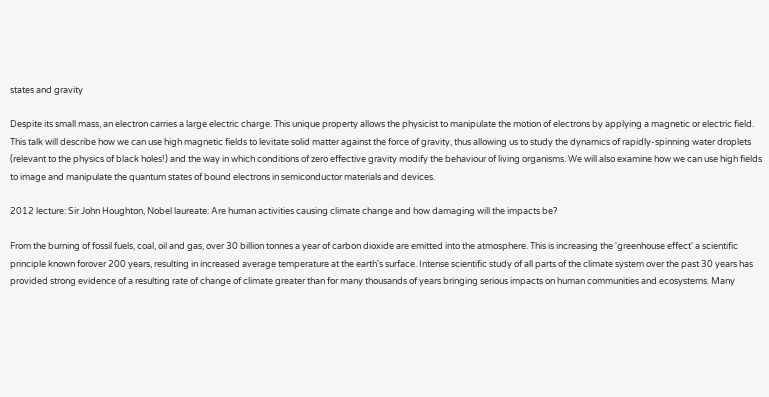states and gravity

Despite its small mass, an electron carries a large electric charge. This unique property allows the physicist to manipulate the motion of electrons by applying a magnetic or electric field. This talk will describe how we can use high magnetic fields to levitate solid matter against the force of gravity, thus allowing us to study the dynamics of rapidly-spinning water droplets (relevant to the physics of black holes!) and the way in which conditions of zero effective gravity modify the behaviour of living organisms. We will also examine how we can use high fields to image and manipulate the quantum states of bound electrons in semiconductor materials and devices.

2012 lecture: Sir John Houghton, Nobel laureate: Are human activities causing climate change and how damaging will the impacts be?

From the burning of fossil fuels, coal, oil and gas, over 30 billion tonnes a year of carbon dioxide are emitted into the atmosphere. This is increasing the 'greenhouse effect' a scientific principle known forover 200 years, resulting in increased average temperature at the earth's surface. Intense scientific study of all parts of the climate system over the past 30 years has provided strong evidence of a resulting rate of change of climate greater than for many thousands of years bringing serious impacts on human communities and ecosystems. Many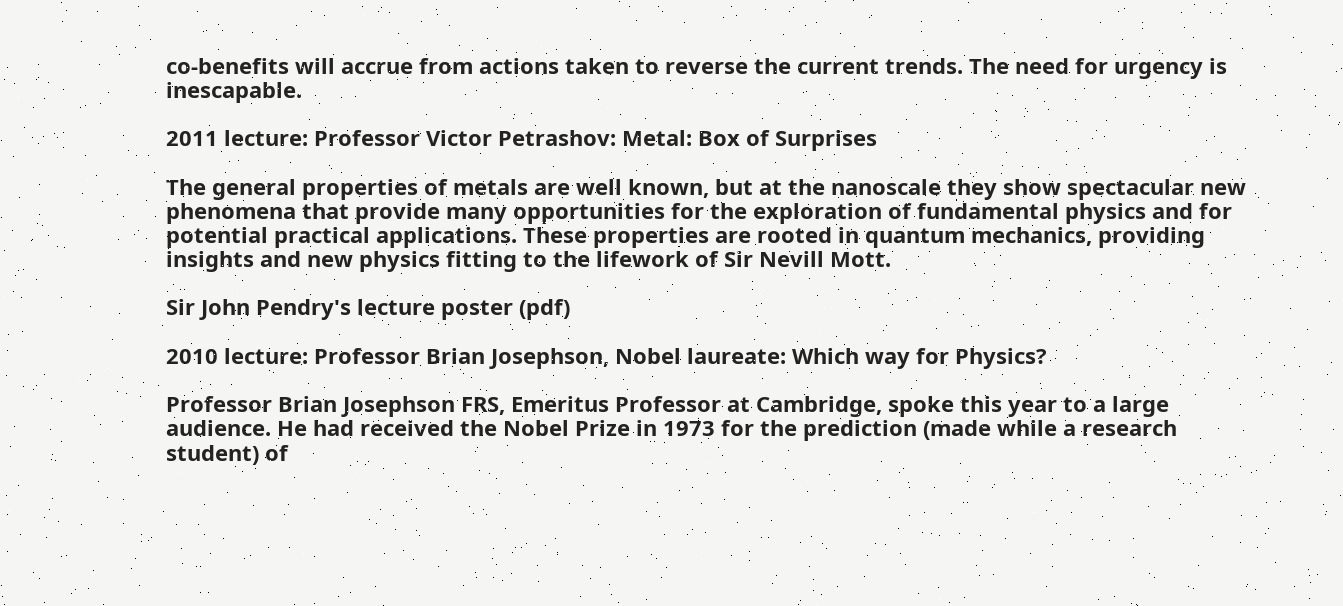co-benefits will accrue from actions taken to reverse the current trends. The need for urgency is inescapable.

2011 lecture: Professor Victor Petrashov: Metal: Box of Surprises

The general properties of metals are well known, but at the nanoscale they show spectacular new phenomena that provide many opportunities for the exploration of fundamental physics and for potential practical applications. These properties are rooted in quantum mechanics, providing insights and new physics fitting to the lifework of Sir Nevill Mott.

Sir John Pendry's lecture poster (pdf)

2010 lecture: Professor Brian Josephson, Nobel laureate: Which way for Physics?

Professor Brian Josephson FRS, Emeritus Professor at Cambridge, spoke this year to a large audience. He had received the Nobel Prize in 1973 for the prediction (made while a research student) of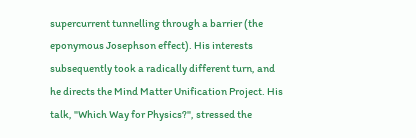supercurrent tunnelling through a barrier (the eponymous Josephson effect). His interests subsequently took a radically different turn, and he directs the Mind Matter Unification Project. His talk, "Which Way for Physics?", stressed the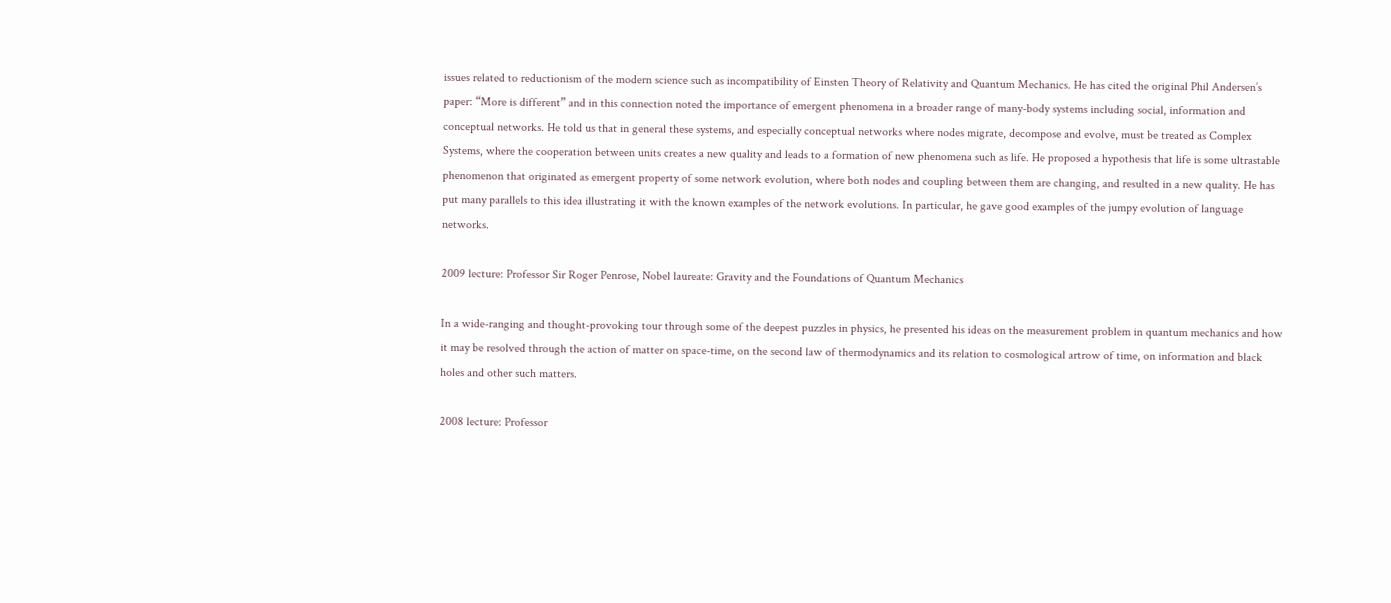issues related to reductionism of the modern science such as incompatibility of Einsten Theory of Relativity and Quantum Mechanics. He has cited the original Phil Andersen’s paper: “More is different” and in this connection noted the importance of emergent phenomena in a broader range of many-body systems including social, information and conceptual networks. He told us that in general these systems, and especially conceptual networks where nodes migrate, decompose and evolve, must be treated as Complex Systems, where the cooperation between units creates a new quality and leads to a formation of new phenomena such as life. He proposed a hypothesis that life is some ultrastable phenomenon that originated as emergent property of some network evolution, where both nodes and coupling between them are changing, and resulted in a new quality. He has put many parallels to this idea illustrating it with the known examples of the network evolutions. In particular, he gave good examples of the jumpy evolution of language networks.

2009 lecture: Professor Sir Roger Penrose, Nobel laureate: Gravity and the Foundations of Quantum Mechanics

In a wide-ranging and thought-provoking tour through some of the deepest puzzles in physics, he presented his ideas on the measurement problem in quantum mechanics and how it may be resolved through the action of matter on space-time, on the second law of thermodynamics and its relation to cosmological artrow of time, on information and black holes and other such matters.

2008 lecture: Professor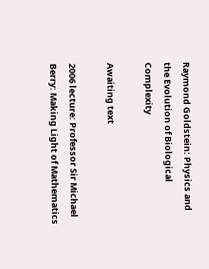Raymond Goldstein: Physics and the Evolution of Biological Complexity

Awaiting text

2006 lecture: Professor Sir Michael Berry: Making Light of Mathematics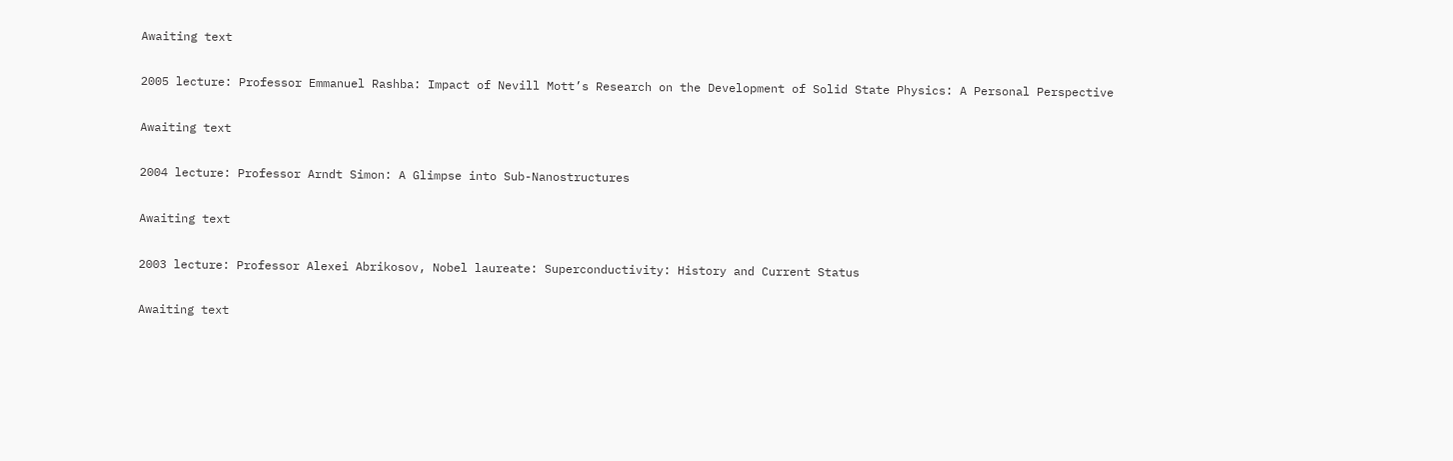Awaiting text

2005 lecture: Professor Emmanuel Rashba: Impact of Nevill Mott’s Research on the Development of Solid State Physics: A Personal Perspective

Awaiting text

2004 lecture: Professor Arndt Simon: A Glimpse into Sub-Nanostructures

Awaiting text

2003 lecture: Professor Alexei Abrikosov, Nobel laureate: Superconductivity: History and Current Status

Awaiting text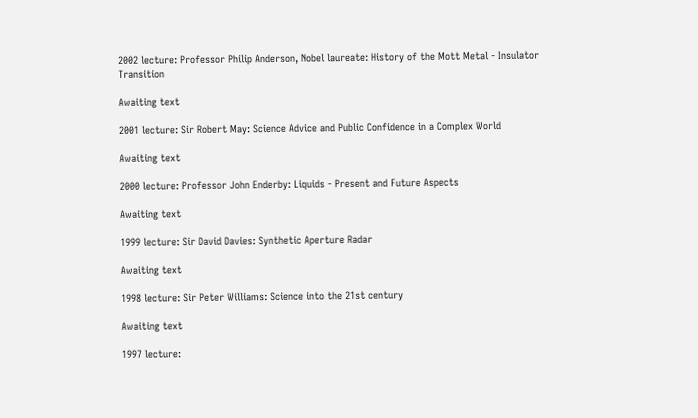2002 lecture: Professor Philip Anderson, Nobel laureate: History of the Mott Metal - Insulator Transition

Awaiting text

2001 lecture: Sir Robert May: Science Advice and Public Confidence in a Complex World

Awaiting text

2000 lecture: Professor John Enderby: Liquids - Present and Future Aspects

Awaiting text

1999 lecture: Sir David Davies: Synthetic Aperture Radar

Awaiting text

1998 lecture: Sir Peter Williams: Science into the 21st century

Awaiting text

1997 lecture: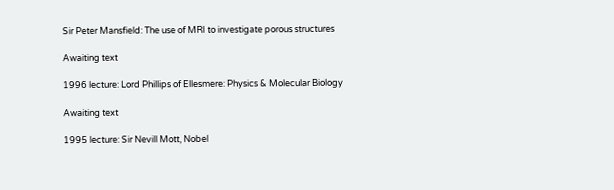Sir Peter Mansfield: The use of MRI to investigate porous structures

Awaiting text

1996 lecture: Lord Phillips of Ellesmere: Physics & Molecular Biology

Awaiting text

1995 lecture: Sir Nevill Mott, Nobel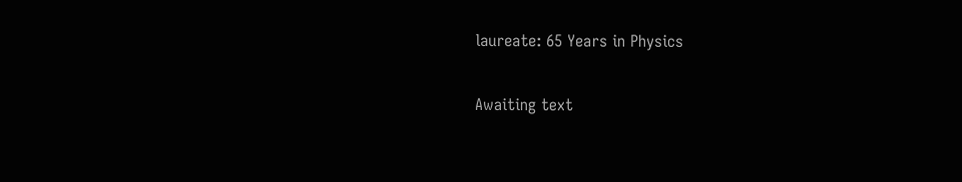laureate: 65 Years in Physics

Awaiting text